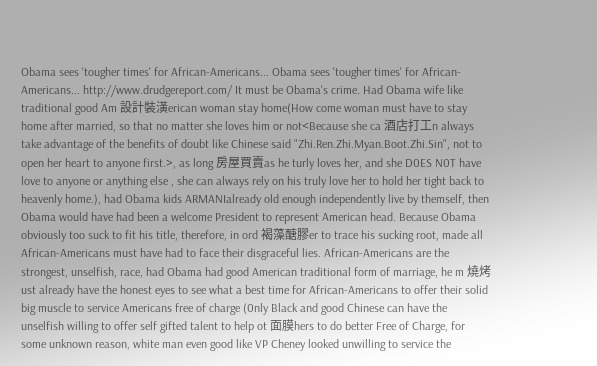Obama sees 'tougher times' for African-Americans... Obama sees 'tougher times' for African-Americans... http://www.drudgereport.com/ It must be Obama's crime. Had Obama wife like traditional good Am 設計裝潢erican woman stay home(How come woman must have to stay home after married, so that no matter she loves him or not<Because she ca 酒店打工n always take advantage of the benefits of doubt like Chinese said "Zhi.Ren.Zhi.Myan.Boot.Zhi.Sin", not to open her heart to anyone first.>, as long 房屋買賣as he turly loves her, and she D0ES N0T have love to anyone or anything else , she can always rely on his truly love her to hold her tight back to heavenly home.), had Obama kids ARMANIalready old enough independently live by themself, then Obama would have had been a welcome President to represent American head. Because Obama obviously too suck to fit his title, therefore, in ord 褐藻醣膠er to trace his sucking root, made all African-Americans must have had to face their disgraceful lies. African-Americans are the strongest, unselfish, race, had Obama had good American traditional form of marriage, he m 燒烤ust already have the honest eyes to see what a best time for African-Americans to offer their solid big muscle to service Americans free of charge (0nly Black and good Chinese can have the unselfish willing to offer self gifted talent to help ot 面膜hers to do better Free of Charge, for some unknown reason, white man even good like VP Cheney looked unwilling to service the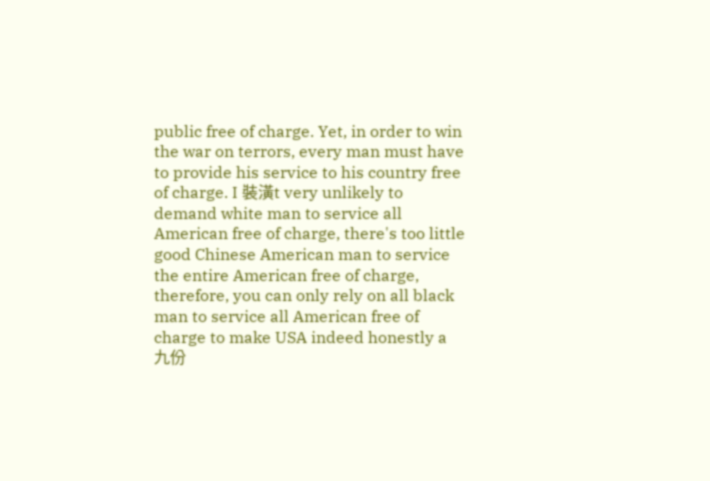public free of charge. Yet, in order to win the war on terrors, every man must have to provide his service to his country free of charge. I 裝潢t very unlikely to demand white man to service all American free of charge, there's too little good Chinese American man to service the entire American free of charge, therefore, you can only rely on all black man to service all American free of charge to make USA indeed honestly a 九份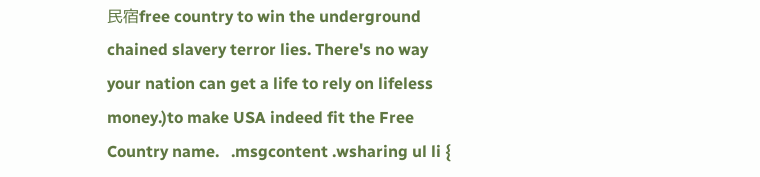民宿free country to win the underground chained slavery terror lies. There's no way your nation can get a life to rely on lifeless money.)to make USA indeed fit the Free Country name.   .msgcontent .wsharing ul li {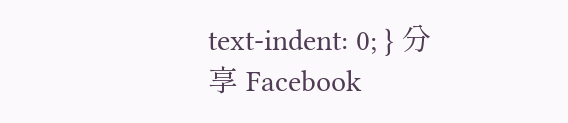text-indent: 0; } 分享 Facebook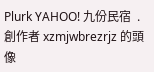Plurk YAHOO! 九份民宿  .
創作者 xzmjwbrezrjz 的頭像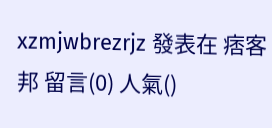xzmjwbrezrjz 發表在 痞客邦 留言(0) 人氣()